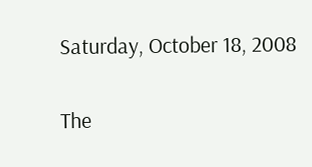Saturday, October 18, 2008

The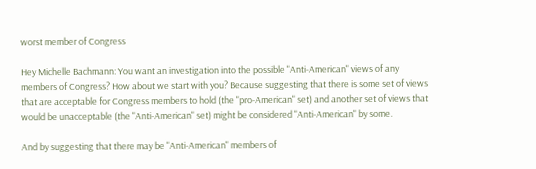worst member of Congress

Hey Michelle Bachmann: You want an investigation into the possible "Anti-American" views of any members of Congress? How about we start with you? Because suggesting that there is some set of views that are acceptable for Congress members to hold (the "pro-American" set) and another set of views that would be unacceptable (the "Anti-American" set) might be considered "Anti-American" by some.

And by suggesting that there may be "Anti-American" members of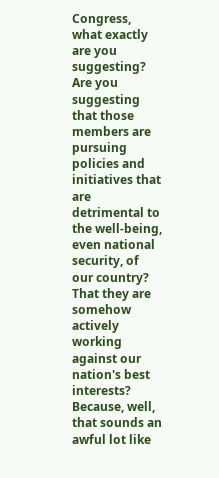Congress, what exactly are you suggesting? Are you suggesting that those members are pursuing policies and initiatives that are detrimental to the well-being, even national security, of our country? That they are somehow actively working against our nation's best interests? Because, well, that sounds an awful lot like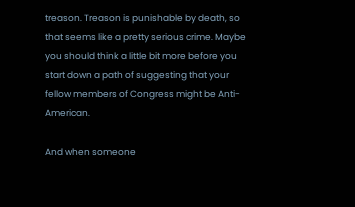treason. Treason is punishable by death, so that seems like a pretty serious crime. Maybe you should think a little bit more before you start down a path of suggesting that your fellow members of Congress might be Anti-American.

And when someone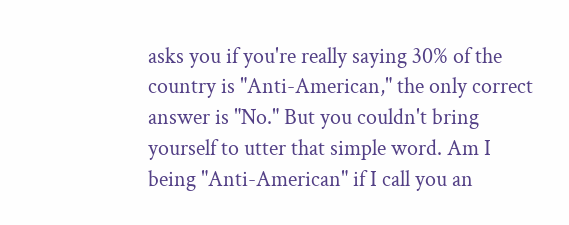asks you if you're really saying 30% of the country is "Anti-American," the only correct answer is "No." But you couldn't bring yourself to utter that simple word. Am I being "Anti-American" if I call you an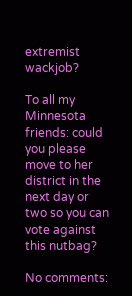extremist wackjob?

To all my Minnesota friends: could you please move to her district in the next day or two so you can vote against this nutbag?

No comments: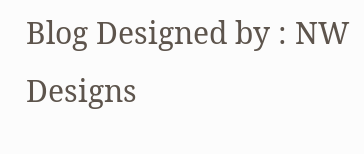Blog Designed by : NW Designs